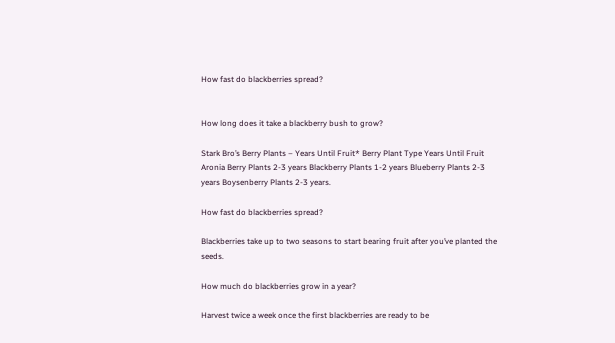How fast do blackberries spread?


How long does it take a blackberry bush to grow?

Stark Bro’s Berry Plants – Years Until Fruit* Berry Plant Type Years Until Fruit Aronia Berry Plants 2-3 years Blackberry Plants 1-2 years Blueberry Plants 2-3 years Boysenberry Plants 2-3 years.

How fast do blackberries spread?

Blackberries take up to two seasons to start bearing fruit after you’ve planted the seeds.

How much do blackberries grow in a year?

Harvest twice a week once the first blackberries are ready to be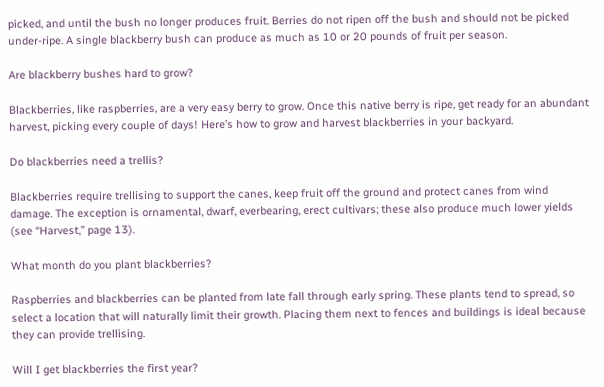picked, and until the bush no longer produces fruit. Berries do not ripen off the bush and should not be picked under-ripe. A single blackberry bush can produce as much as 10 or 20 pounds of fruit per season.

Are blackberry bushes hard to grow?

Blackberries, like raspberries, are a very easy berry to grow. Once this native berry is ripe, get ready for an abundant harvest, picking every couple of days! Here’s how to grow and harvest blackberries in your backyard.

Do blackberries need a trellis?

Blackberries require trellising to support the canes, keep fruit off the ground and protect canes from wind damage. The exception is ornamental, dwarf, everbearing, erect cultivars; these also produce much lower yields (see “Harvest,” page 13).

What month do you plant blackberries?

Raspberries and blackberries can be planted from late fall through early spring. These plants tend to spread, so select a location that will naturally limit their growth. Placing them next to fences and buildings is ideal because they can provide trellising.

Will I get blackberries the first year?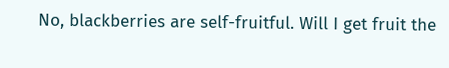No, blackberries are self-fruitful. Will I get fruit the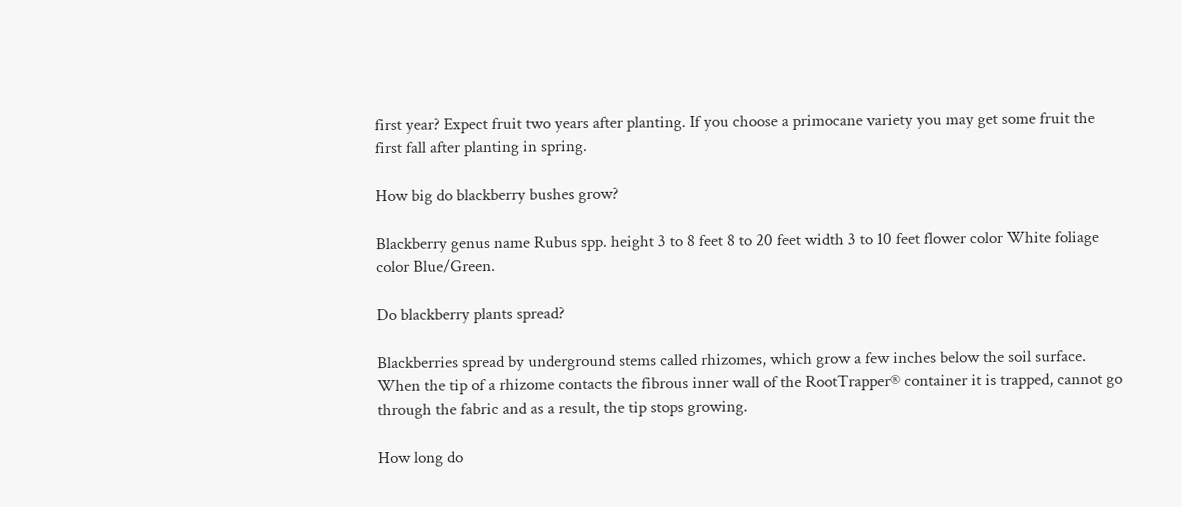first year? Expect fruit two years after planting. If you choose a primocane variety you may get some fruit the first fall after planting in spring.

How big do blackberry bushes grow?

Blackberry genus name Rubus spp. height 3 to 8 feet 8 to 20 feet width 3 to 10 feet flower color White foliage color Blue/Green.

Do blackberry plants spread?

Blackberries spread by underground stems called rhizomes, which grow a few inches below the soil surface. When the tip of a rhizome contacts the fibrous inner wall of the RootTrapper® container it is trapped, cannot go through the fabric and as a result, the tip stops growing.

How long do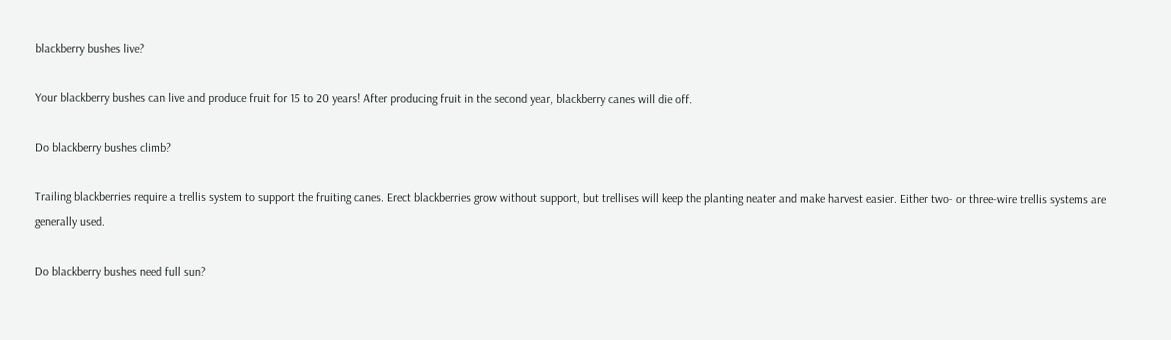blackberry bushes live?

Your blackberry bushes can live and produce fruit for 15 to 20 years! After producing fruit in the second year, blackberry canes will die off.

Do blackberry bushes climb?

Trailing blackberries require a trellis system to support the fruiting canes. Erect blackberries grow without support, but trellises will keep the planting neater and make harvest easier. Either two- or three-wire trellis systems are generally used.

Do blackberry bushes need full sun?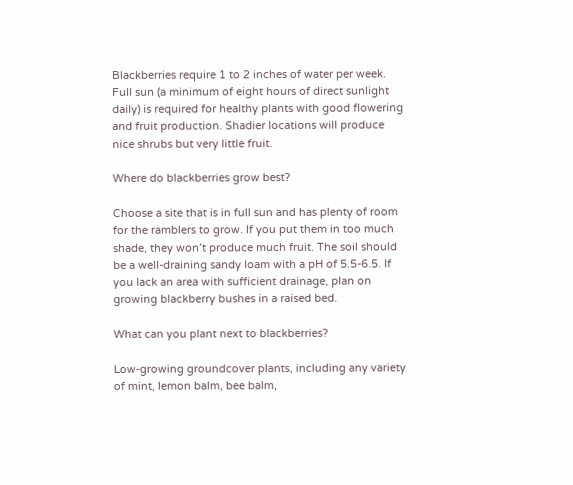Blackberries require 1 to 2 inches of water per week. Full sun (a minimum of eight hours of direct sunlight daily) is required for healthy plants with good flowering and fruit production. Shadier locations will produce nice shrubs but very little fruit.

Where do blackberries grow best?

Choose a site that is in full sun and has plenty of room for the ramblers to grow. If you put them in too much shade, they won’t produce much fruit. The soil should be a well-draining sandy loam with a pH of 5.5-6.5. If you lack an area with sufficient drainage, plan on growing blackberry bushes in a raised bed.

What can you plant next to blackberries?

Low-growing groundcover plants, including any variety of mint, lemon balm, bee balm,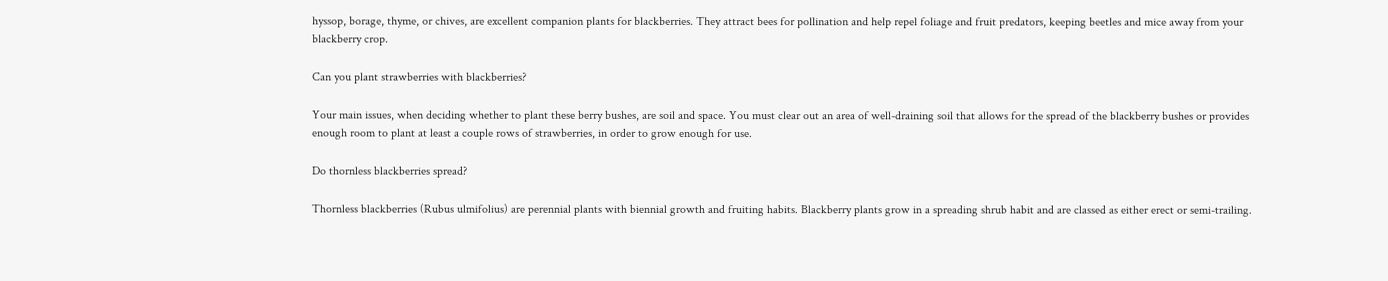hyssop, borage, thyme, or chives, are excellent companion plants for blackberries. They attract bees for pollination and help repel foliage and fruit predators, keeping beetles and mice away from your blackberry crop.

Can you plant strawberries with blackberries?

Your main issues, when deciding whether to plant these berry bushes, are soil and space. You must clear out an area of well-draining soil that allows for the spread of the blackberry bushes or provides enough room to plant at least a couple rows of strawberries, in order to grow enough for use.

Do thornless blackberries spread?

Thornless blackberries (Rubus ulmifolius) are perennial plants with biennial growth and fruiting habits. Blackberry plants grow in a spreading shrub habit and are classed as either erect or semi-trailing.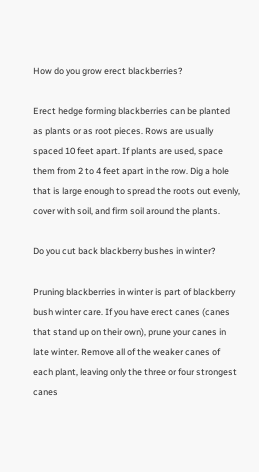How do you grow erect blackberries?

Erect hedge forming blackberries can be planted as plants or as root pieces. Rows are usually spaced 10 feet apart. If plants are used, space them from 2 to 4 feet apart in the row. Dig a hole that is large enough to spread the roots out evenly, cover with soil, and firm soil around the plants.

Do you cut back blackberry bushes in winter?

Pruning blackberries in winter is part of blackberry bush winter care. If you have erect canes (canes that stand up on their own), prune your canes in late winter. Remove all of the weaker canes of each plant, leaving only the three or four strongest canes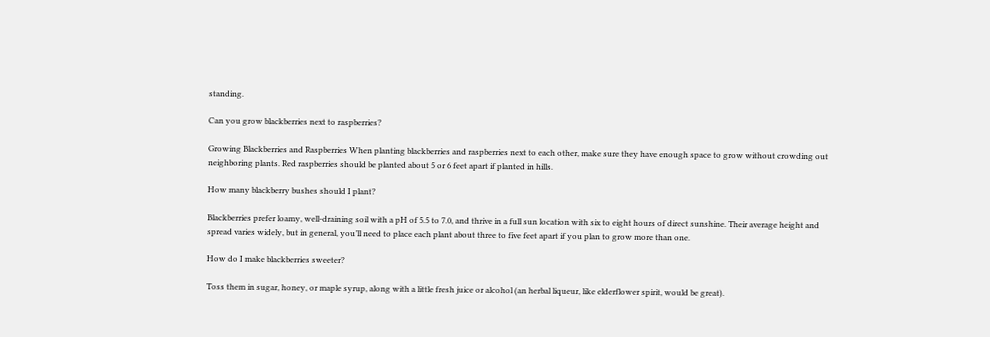standing.

Can you grow blackberries next to raspberries?

Growing Blackberries and Raspberries When planting blackberries and raspberries next to each other, make sure they have enough space to grow without crowding out neighboring plants. Red raspberries should be planted about 5 or 6 feet apart if planted in hills.

How many blackberry bushes should I plant?

Blackberries prefer loamy, well-draining soil with a pH of 5.5 to 7.0, and thrive in a full sun location with six to eight hours of direct sunshine. Their average height and spread varies widely, but in general, you’ll need to place each plant about three to five feet apart if you plan to grow more than one.

How do I make blackberries sweeter?

Toss them in sugar, honey, or maple syrup, along with a little fresh juice or alcohol (an herbal liqueur, like elderflower spirit, would be great).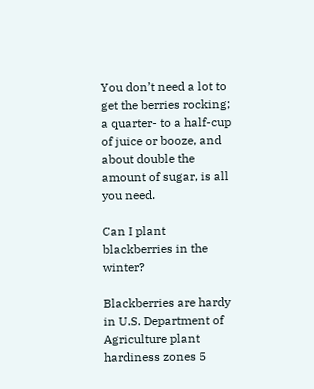You don’t need a lot to get the berries rocking; a quarter- to a half-cup of juice or booze, and about double the amount of sugar, is all you need.

Can I plant blackberries in the winter?

Blackberries are hardy in U.S. Department of Agriculture plant hardiness zones 5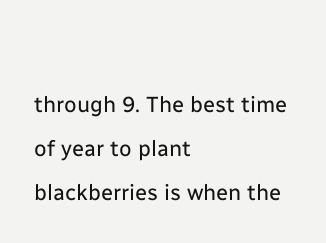through 9. The best time of year to plant blackberries is when the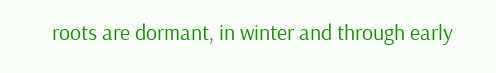roots are dormant, in winter and through early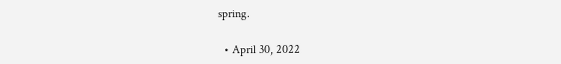spring.

  • April 30, 2022